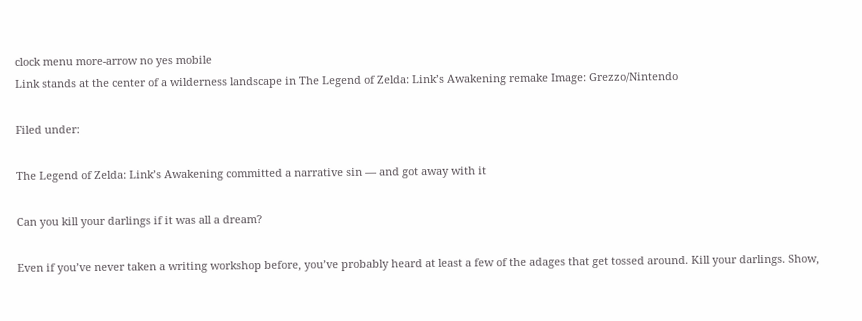clock menu more-arrow no yes mobile
Link stands at the center of a wilderness landscape in The Legend of Zelda: Link’s Awakening remake Image: Grezzo/Nintendo

Filed under:

The Legend of Zelda: Link’s Awakening committed a narrative sin — and got away with it

Can you kill your darlings if it was all a dream?

Even if you’ve never taken a writing workshop before, you’ve probably heard at least a few of the adages that get tossed around. Kill your darlings. Show,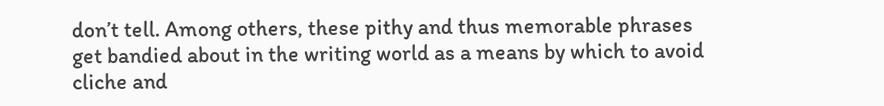don’t tell. Among others, these pithy and thus memorable phrases get bandied about in the writing world as a means by which to avoid cliche and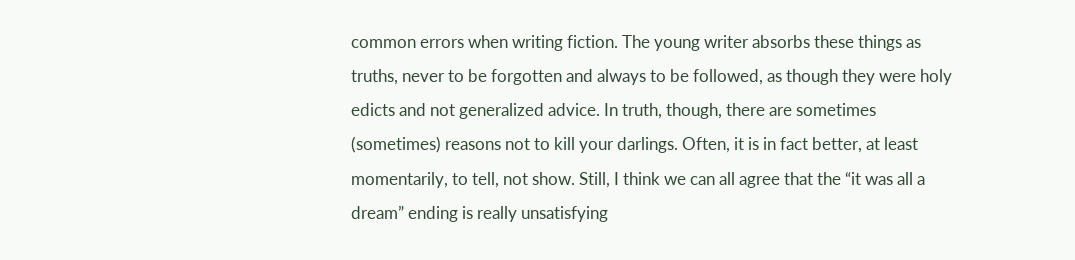common errors when writing fiction. The young writer absorbs these things as truths, never to be forgotten and always to be followed, as though they were holy edicts and not generalized advice. In truth, though, there are sometimes (sometimes) reasons not to kill your darlings. Often, it is in fact better, at least momentarily, to tell, not show. Still, I think we can all agree that the “it was all a dream” ending is really unsatisfying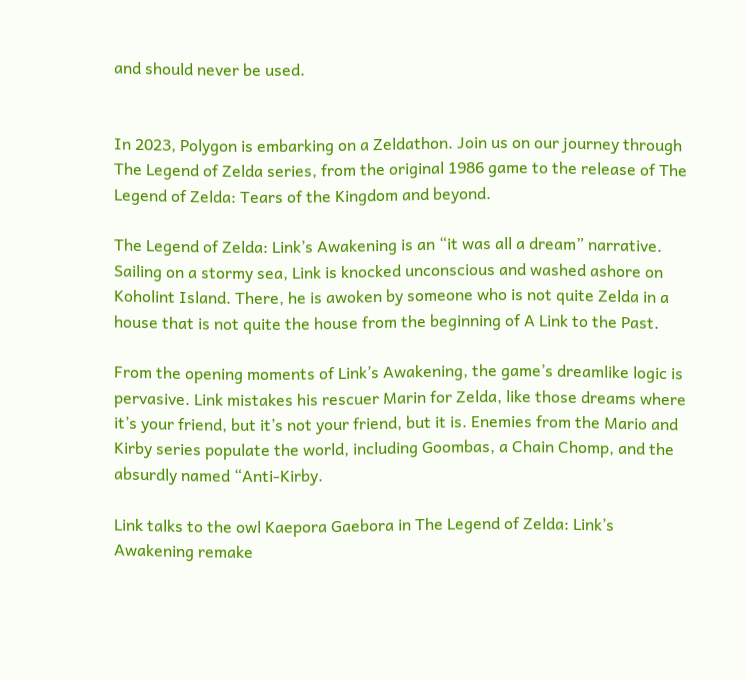and should never be used.


In 2023, Polygon is embarking on a Zeldathon. Join us on our journey through The Legend of Zelda series, from the original 1986 game to the release of The Legend of Zelda: Tears of the Kingdom and beyond.

The Legend of Zelda: Link’s Awakening is an “it was all a dream” narrative. Sailing on a stormy sea, Link is knocked unconscious and washed ashore on Koholint Island. There, he is awoken by someone who is not quite Zelda in a house that is not quite the house from the beginning of A Link to the Past.

From the opening moments of Link’s Awakening, the game’s dreamlike logic is pervasive. Link mistakes his rescuer Marin for Zelda, like those dreams where it’s your friend, but it’s not your friend, but it is. Enemies from the Mario and Kirby series populate the world, including Goombas, a Chain Chomp, and the absurdly named “Anti-Kirby.

Link talks to the owl Kaepora Gaebora in The Legend of Zelda: Link’s Awakening remake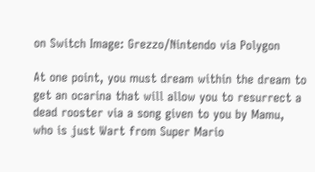on Switch Image: Grezzo/Nintendo via Polygon

At one point, you must dream within the dream to get an ocarina that will allow you to resurrect a dead rooster via a song given to you by Mamu, who is just Wart from Super Mario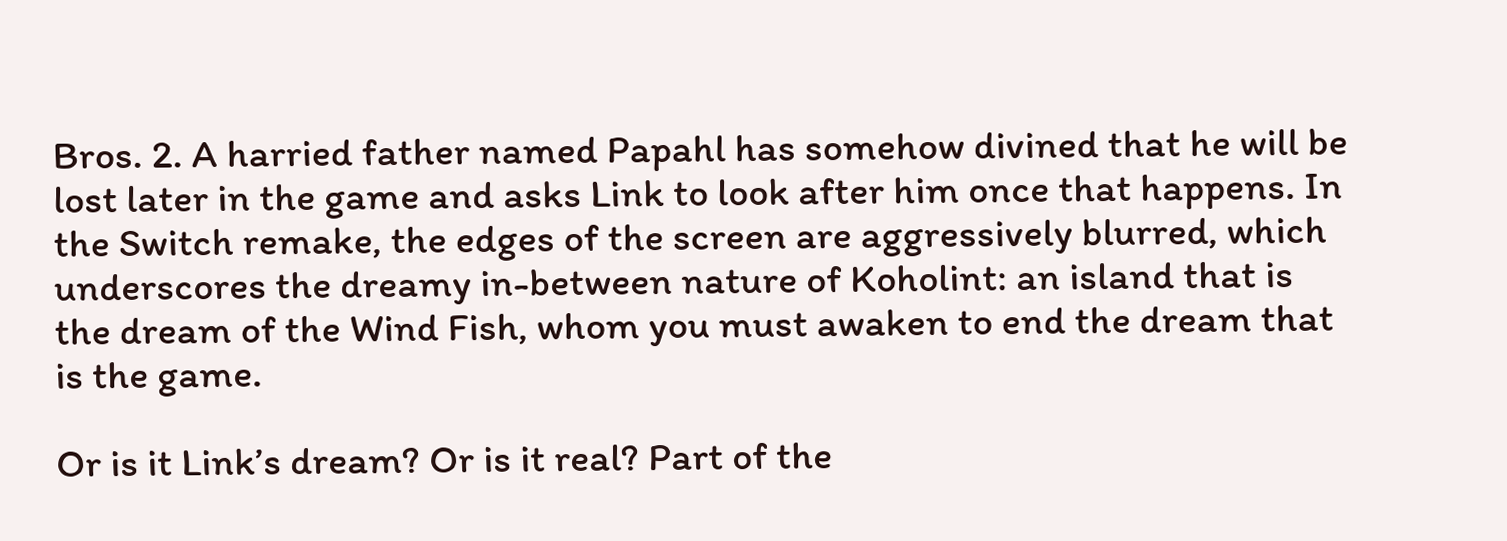Bros. 2. A harried father named Papahl has somehow divined that he will be lost later in the game and asks Link to look after him once that happens. In the Switch remake, the edges of the screen are aggressively blurred, which underscores the dreamy in-between nature of Koholint: an island that is the dream of the Wind Fish, whom you must awaken to end the dream that is the game.

Or is it Link’s dream? Or is it real? Part of the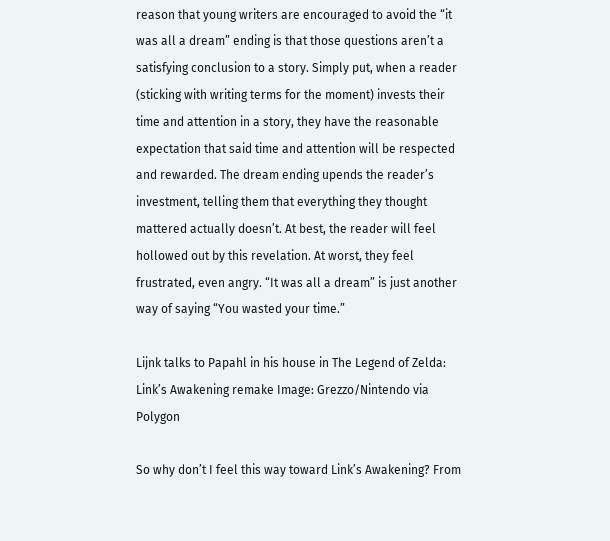reason that young writers are encouraged to avoid the “it was all a dream” ending is that those questions aren’t a satisfying conclusion to a story. Simply put, when a reader (sticking with writing terms for the moment) invests their time and attention in a story, they have the reasonable expectation that said time and attention will be respected and rewarded. The dream ending upends the reader’s investment, telling them that everything they thought mattered actually doesn’t. At best, the reader will feel hollowed out by this revelation. At worst, they feel frustrated, even angry. “It was all a dream” is just another way of saying “You wasted your time.”

Lijnk talks to Papahl in his house in The Legend of Zelda: Link’s Awakening remake Image: Grezzo/Nintendo via Polygon

So why don’t I feel this way toward Link’s Awakening? From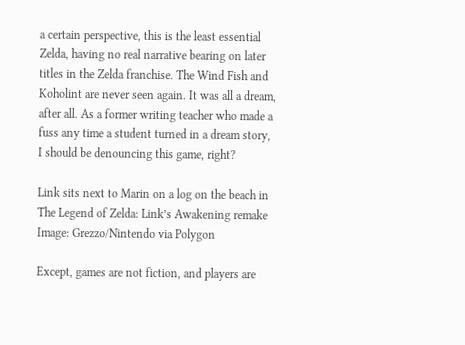a certain perspective, this is the least essential Zelda, having no real narrative bearing on later titles in the Zelda franchise. The Wind Fish and Koholint are never seen again. It was all a dream, after all. As a former writing teacher who made a fuss any time a student turned in a dream story, I should be denouncing this game, right?

Link sits next to Marin on a log on the beach in The Legend of Zelda: Link’s Awakening remake Image: Grezzo/Nintendo via Polygon

Except, games are not fiction, and players are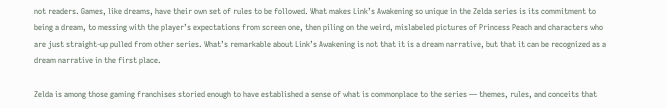not readers. Games, like dreams, have their own set of rules to be followed. What makes Link’s Awakening so unique in the Zelda series is its commitment to being a dream, to messing with the player’s expectations from screen one, then piling on the weird, mislabeled pictures of Princess Peach and characters who are just straight-up pulled from other series. What’s remarkable about Link’s Awakening is not that it is a dream narrative, but that it can be recognized as a dream narrative in the first place.

Zelda is among those gaming franchises storied enough to have established a sense of what is commonplace to the series — themes, rules, and conceits that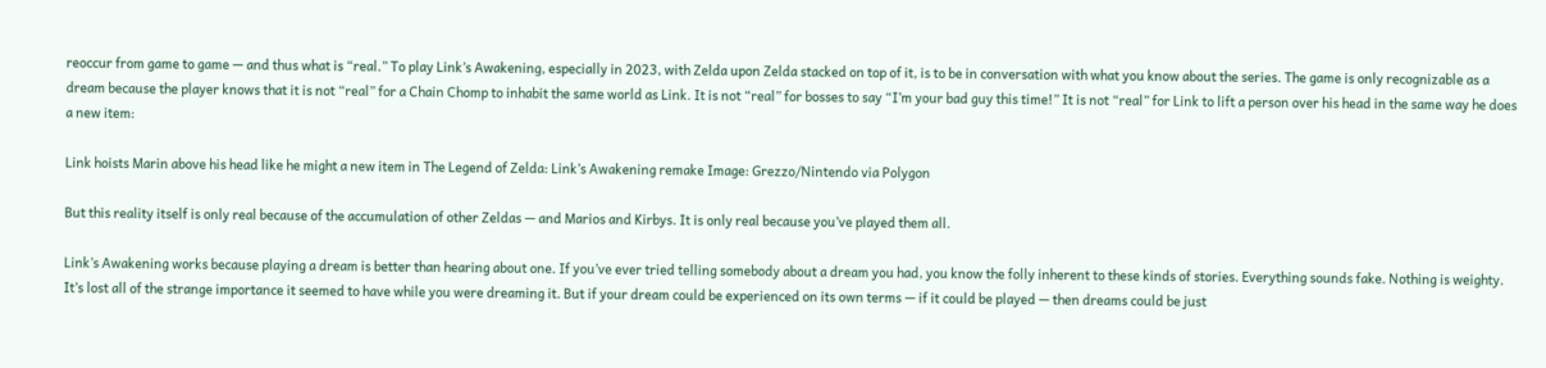reoccur from game to game — and thus what is “real.” To play Link’s Awakening, especially in 2023, with Zelda upon Zelda stacked on top of it, is to be in conversation with what you know about the series. The game is only recognizable as a dream because the player knows that it is not “real” for a Chain Chomp to inhabit the same world as Link. It is not “real” for bosses to say “I’m your bad guy this time!” It is not “real” for Link to lift a person over his head in the same way he does a new item:

Link hoists Marin above his head like he might a new item in The Legend of Zelda: Link’s Awakening remake Image: Grezzo/Nintendo via Polygon

But this reality itself is only real because of the accumulation of other Zeldas — and Marios and Kirbys. It is only real because you’ve played them all.

Link’s Awakening works because playing a dream is better than hearing about one. If you’ve ever tried telling somebody about a dream you had, you know the folly inherent to these kinds of stories. Everything sounds fake. Nothing is weighty. It’s lost all of the strange importance it seemed to have while you were dreaming it. But if your dream could be experienced on its own terms — if it could be played — then dreams could be just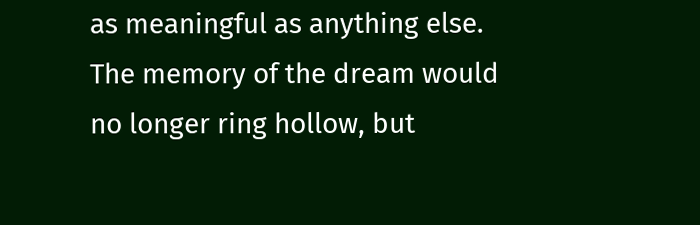as meaningful as anything else. The memory of the dream would no longer ring hollow, but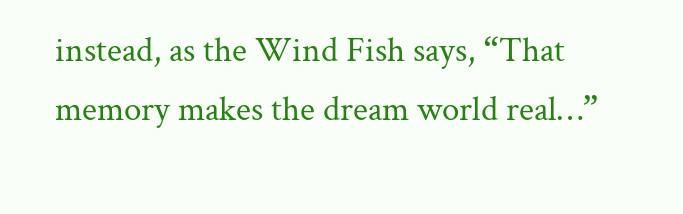instead, as the Wind Fish says, “That memory makes the dream world real…”